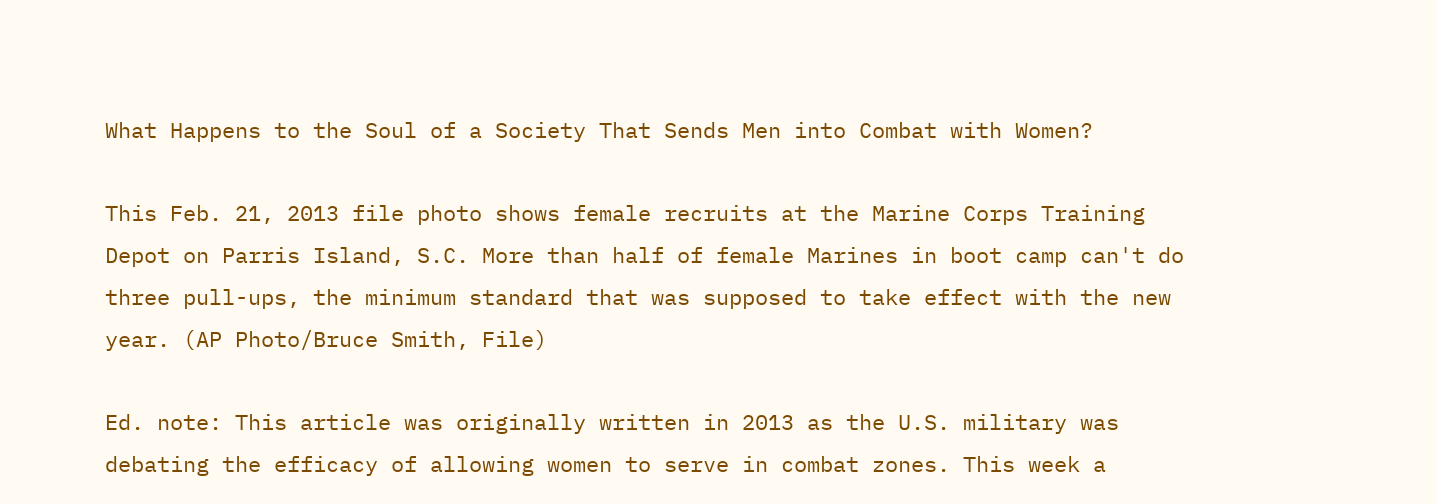What Happens to the Soul of a Society That Sends Men into Combat with Women?

This Feb. 21, 2013 file photo shows female recruits at the Marine Corps Training Depot on Parris Island, S.C. More than half of female Marines in boot camp can't do three pull-ups, the minimum standard that was supposed to take effect with the new year. (AP Photo/Bruce Smith, File)

Ed. note: This article was originally written in 2013 as the U.S. military was debating the efficacy of allowing women to serve in combat zones. This week a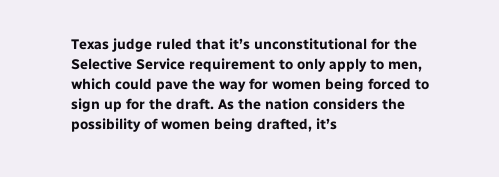Texas judge ruled that it’s unconstitutional for the Selective Service requirement to only apply to men, which could pave the way for women being forced to sign up for the draft. As the nation considers the possibility of women being drafted, it’s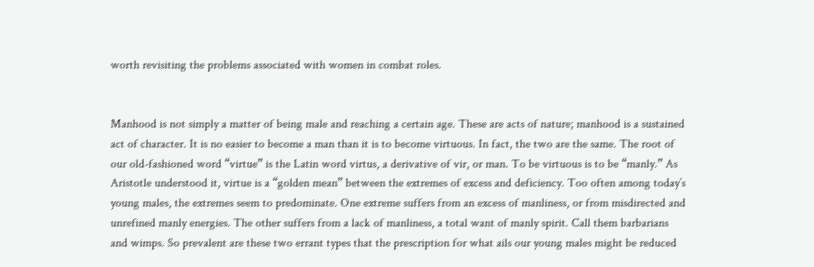worth revisiting the problems associated with women in combat roles.


Manhood is not simply a matter of being male and reaching a certain age. These are acts of nature; manhood is a sustained act of character. It is no easier to become a man than it is to become virtuous. In fact, the two are the same. The root of our old-fashioned word “virtue” is the Latin word virtus, a derivative of vir, or man. To be virtuous is to be “manly.” As Aristotle understood it, virtue is a “golden mean” between the extremes of excess and deficiency. Too often among today’s young males, the extremes seem to predominate. One extreme suffers from an excess of manliness, or from misdirected and unrefined manly energies. The other suffers from a lack of manliness, a total want of manly spirit. Call them barbarians and wimps. So prevalent are these two errant types that the prescription for what ails our young males might be reduced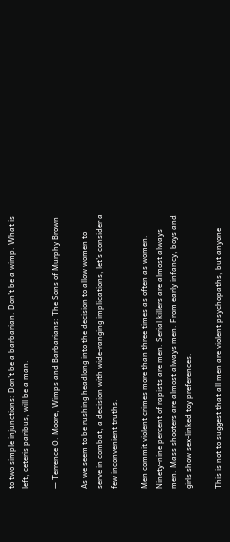to two simple injunctions: Don’t be a barbarian. Don’t be a wimp. What is left, ceteris paribus, will be a man.

— Terrence O. Moore, Wimps and Barbarians: The Sons of Murphy Brown

As we seem to be rushing headlong into the decision to allow women to serve in combat, a decision with wide-ranging implications, let’s consider a few inconvenient truths.

Men commit violent crimes more than three times as often as women. Ninety-nine percent of rapists are men. Serial killers are almost always men. Mass shooters are almost always men. From early infancy, boys and girls show sex-linked toy preferences.

This is not to suggest that all men are violent psychopaths, but anyone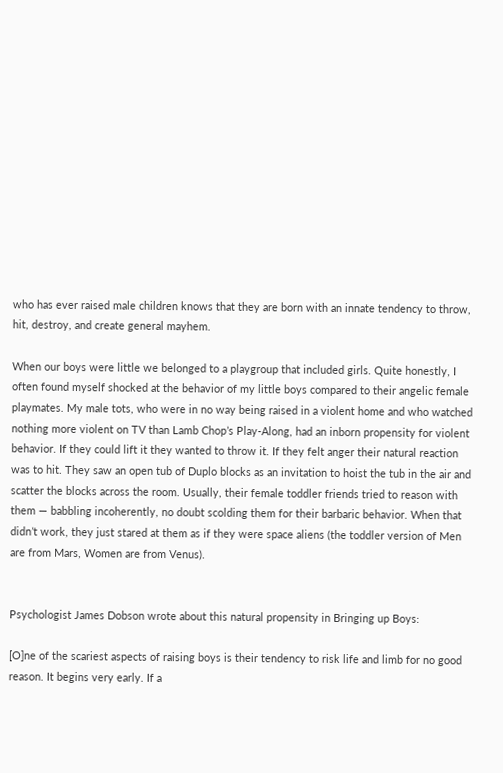who has ever raised male children knows that they are born with an innate tendency to throw, hit, destroy, and create general mayhem.

When our boys were little we belonged to a playgroup that included girls. Quite honestly, I often found myself shocked at the behavior of my little boys compared to their angelic female playmates. My male tots, who were in no way being raised in a violent home and who watched nothing more violent on TV than Lamb Chop’s Play-Along, had an inborn propensity for violent behavior. If they could lift it they wanted to throw it. If they felt anger their natural reaction was to hit. They saw an open tub of Duplo blocks as an invitation to hoist the tub in the air and scatter the blocks across the room. Usually, their female toddler friends tried to reason with them — babbling incoherently, no doubt scolding them for their barbaric behavior. When that didn’t work, they just stared at them as if they were space aliens (the toddler version of Men are from Mars, Women are from Venus).


Psychologist James Dobson wrote about this natural propensity in Bringing up Boys:

[O]ne of the scariest aspects of raising boys is their tendency to risk life and limb for no good reason. It begins very early. If a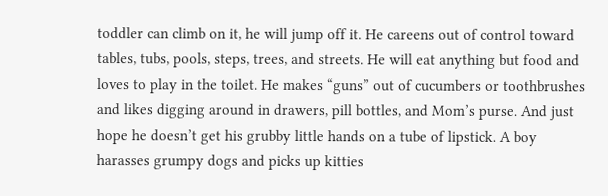toddler can climb on it, he will jump off it. He careens out of control toward tables, tubs, pools, steps, trees, and streets. He will eat anything but food and loves to play in the toilet. He makes “guns” out of cucumbers or toothbrushes and likes digging around in drawers, pill bottles, and Mom’s purse. And just hope he doesn’t get his grubby little hands on a tube of lipstick. A boy harasses grumpy dogs and picks up kitties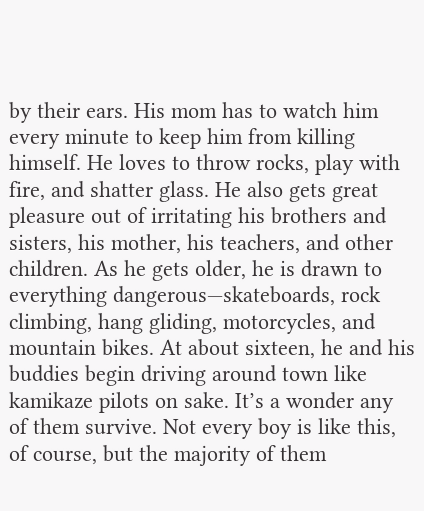by their ears. His mom has to watch him every minute to keep him from killing himself. He loves to throw rocks, play with fire, and shatter glass. He also gets great pleasure out of irritating his brothers and sisters, his mother, his teachers, and other children. As he gets older, he is drawn to everything dangerous—skateboards, rock climbing, hang gliding, motorcycles, and mountain bikes. At about sixteen, he and his buddies begin driving around town like kamikaze pilots on sake. It’s a wonder any of them survive. Not every boy is like this, of course, but the majority of them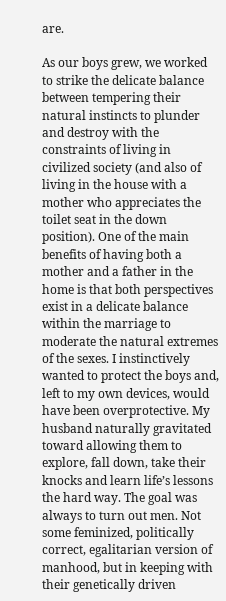are.

As our boys grew, we worked to strike the delicate balance between tempering their natural instincts to plunder and destroy with the constraints of living in civilized society (and also of living in the house with a mother who appreciates the toilet seat in the down position). One of the main benefits of having both a mother and a father in the home is that both perspectives exist in a delicate balance within the marriage to moderate the natural extremes of the sexes. I instinctively wanted to protect the boys and, left to my own devices, would have been overprotective. My husband naturally gravitated toward allowing them to explore, fall down, take their knocks and learn life’s lessons the hard way. The goal was always to turn out men. Not some feminized, politically correct, egalitarian version of manhood, but in keeping with their genetically driven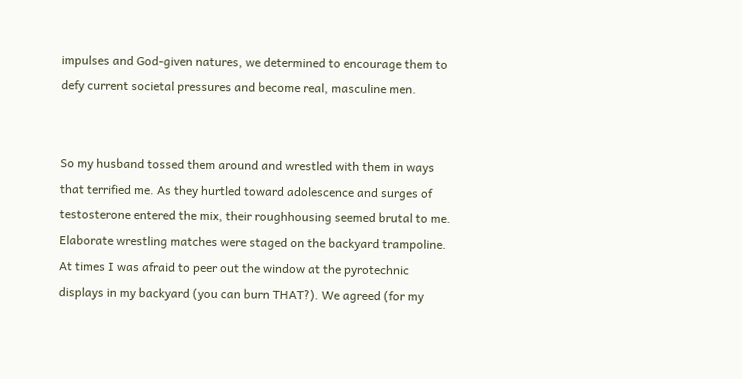impulses and God-given natures, we determined to encourage them to defy current societal pressures and become real, masculine men.


So my husband tossed them around and wrestled with them in ways that terrified me. As they hurtled toward adolescence and surges of testosterone entered the mix, their roughhousing seemed brutal to me. Elaborate wrestling matches were staged on the backyard trampoline. At times I was afraid to peer out the window at the pyrotechnic displays in my backyard (you can burn THAT?). We agreed (for my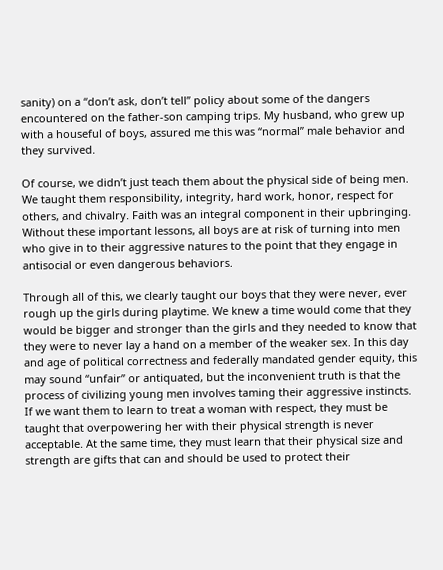sanity) on a “don’t ask, don’t tell” policy about some of the dangers encountered on the father-son camping trips. My husband, who grew up with a houseful of boys, assured me this was “normal” male behavior and they survived.

Of course, we didn’t just teach them about the physical side of being men. We taught them responsibility, integrity, hard work, honor, respect for others, and chivalry. Faith was an integral component in their upbringing. Without these important lessons, all boys are at risk of turning into men who give in to their aggressive natures to the point that they engage in antisocial or even dangerous behaviors.

Through all of this, we clearly taught our boys that they were never, ever rough up the girls during playtime. We knew a time would come that they would be bigger and stronger than the girls and they needed to know that they were to never lay a hand on a member of the weaker sex. In this day and age of political correctness and federally mandated gender equity, this may sound “unfair” or antiquated, but the inconvenient truth is that the process of civilizing young men involves taming their aggressive instincts. If we want them to learn to treat a woman with respect, they must be taught that overpowering her with their physical strength is never acceptable. At the same time, they must learn that their physical size and strength are gifts that can and should be used to protect their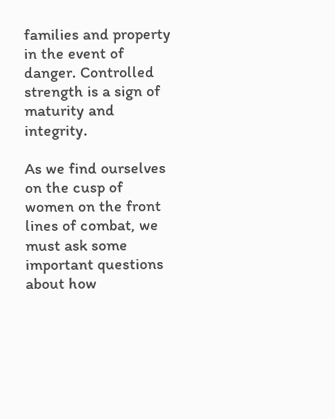families and property in the event of danger. Controlled strength is a sign of maturity and integrity.

As we find ourselves on the cusp of women on the front lines of combat, we must ask some important questions about how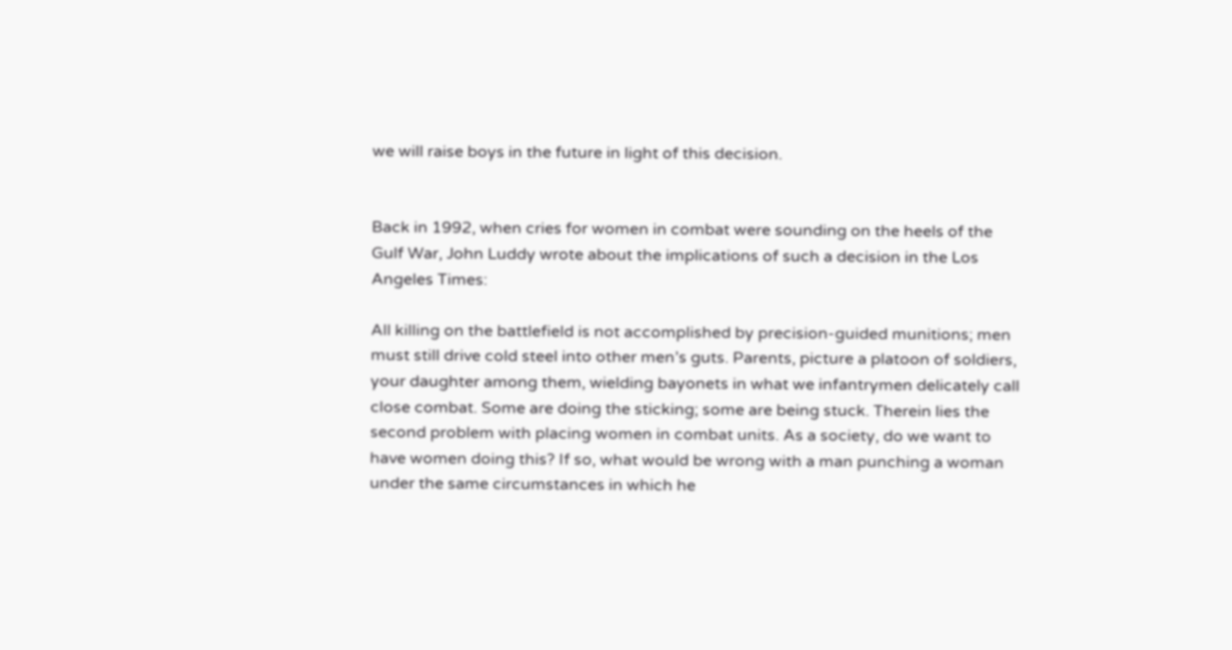we will raise boys in the future in light of this decision.


Back in 1992, when cries for women in combat were sounding on the heels of the Gulf War, John Luddy wrote about the implications of such a decision in the Los Angeles Times:

All killing on the battlefield is not accomplished by precision-guided munitions; men must still drive cold steel into other men’s guts. Parents, picture a platoon of soldiers, your daughter among them, wielding bayonets in what we infantrymen delicately call close combat. Some are doing the sticking; some are being stuck. Therein lies the second problem with placing women in combat units. As a society, do we want to have women doing this? If so, what would be wrong with a man punching a woman under the same circumstances in which he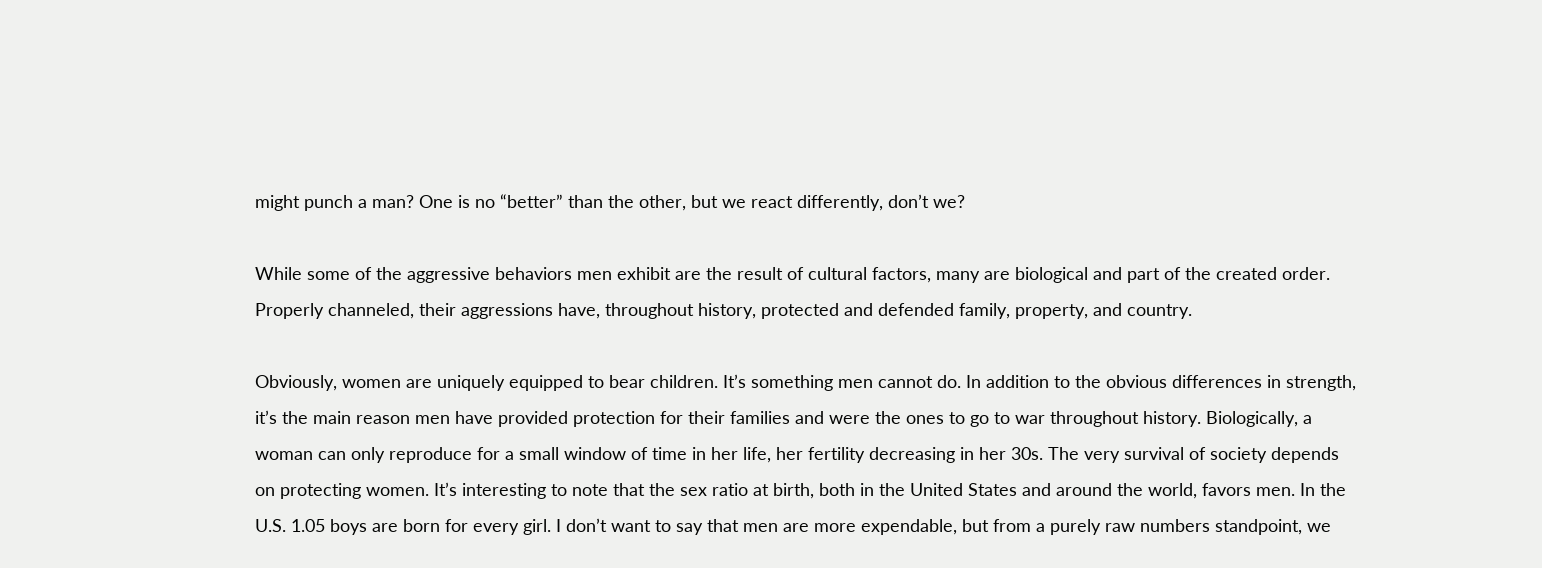might punch a man? One is no “better” than the other, but we react differently, don’t we?

While some of the aggressive behaviors men exhibit are the result of cultural factors, many are biological and part of the created order. Properly channeled, their aggressions have, throughout history, protected and defended family, property, and country.

Obviously, women are uniquely equipped to bear children. It’s something men cannot do. In addition to the obvious differences in strength, it’s the main reason men have provided protection for their families and were the ones to go to war throughout history. Biologically, a woman can only reproduce for a small window of time in her life, her fertility decreasing in her 30s. The very survival of society depends on protecting women. It’s interesting to note that the sex ratio at birth, both in the United States and around the world, favors men. In the U.S. 1.05 boys are born for every girl. I don’t want to say that men are more expendable, but from a purely raw numbers standpoint, we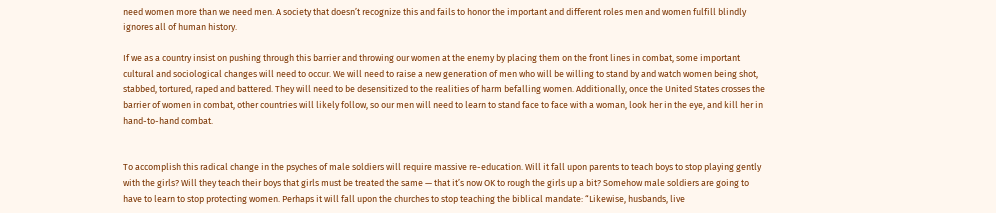need women more than we need men. A society that doesn’t recognize this and fails to honor the important and different roles men and women fulfill blindly ignores all of human history.

If we as a country insist on pushing through this barrier and throwing our women at the enemy by placing them on the front lines in combat, some important cultural and sociological changes will need to occur. We will need to raise a new generation of men who will be willing to stand by and watch women being shot, stabbed, tortured, raped and battered. They will need to be desensitized to the realities of harm befalling women. Additionally, once the United States crosses the barrier of women in combat, other countries will likely follow, so our men will need to learn to stand face to face with a woman, look her in the eye, and kill her in hand-to-hand combat.


To accomplish this radical change in the psyches of male soldiers will require massive re-education. Will it fall upon parents to teach boys to stop playing gently with the girls? Will they teach their boys that girls must be treated the same — that it’s now OK to rough the girls up a bit? Somehow male soldiers are going to have to learn to stop protecting women. Perhaps it will fall upon the churches to stop teaching the biblical mandate: “Likewise, husbands, live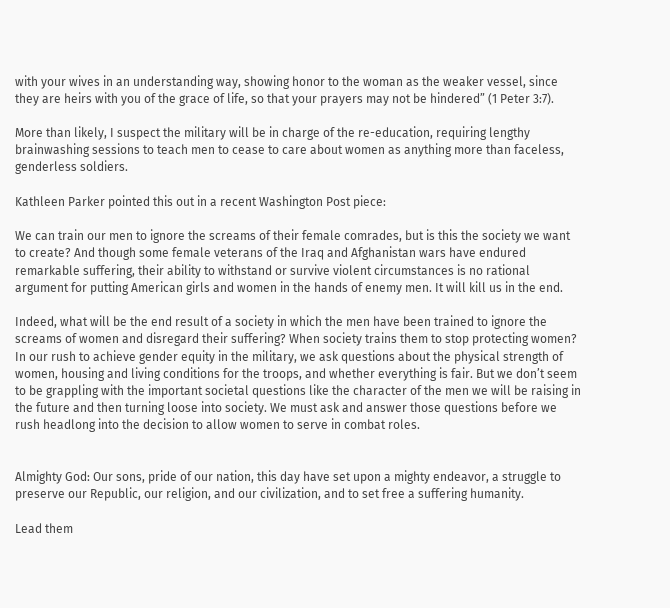with your wives in an understanding way, showing honor to the woman as the weaker vessel, since they are heirs with you of the grace of life, so that your prayers may not be hindered” (1 Peter 3:7).

More than likely, I suspect the military will be in charge of the re-education, requiring lengthy brainwashing sessions to teach men to cease to care about women as anything more than faceless, genderless soldiers.

Kathleen Parker pointed this out in a recent Washington Post piece:

We can train our men to ignore the screams of their female comrades, but is this the society we want to create? And though some female veterans of the Iraq and Afghanistan wars have endured remarkable suffering, their ability to withstand or survive violent circumstances is no rational argument for putting American girls and women in the hands of enemy men. It will kill us in the end.

Indeed, what will be the end result of a society in which the men have been trained to ignore the screams of women and disregard their suffering? When society trains them to stop protecting women? In our rush to achieve gender equity in the military, we ask questions about the physical strength of women, housing and living conditions for the troops, and whether everything is fair. But we don’t seem to be grappling with the important societal questions like the character of the men we will be raising in the future and then turning loose into society. We must ask and answer those questions before we rush headlong into the decision to allow women to serve in combat roles.


Almighty God: Our sons, pride of our nation, this day have set upon a mighty endeavor, a struggle to preserve our Republic, our religion, and our civilization, and to set free a suffering humanity.

Lead them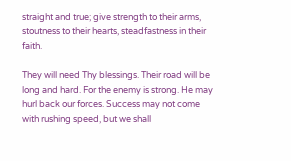straight and true; give strength to their arms, stoutness to their hearts, steadfastness in their faith.

They will need Thy blessings. Their road will be long and hard. For the enemy is strong. He may hurl back our forces. Success may not come with rushing speed, but we shall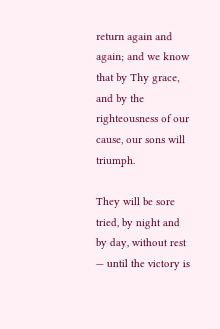return again and again; and we know that by Thy grace, and by the righteousness of our cause, our sons will triumph.

They will be sore tried, by night and by day, without rest — until the victory is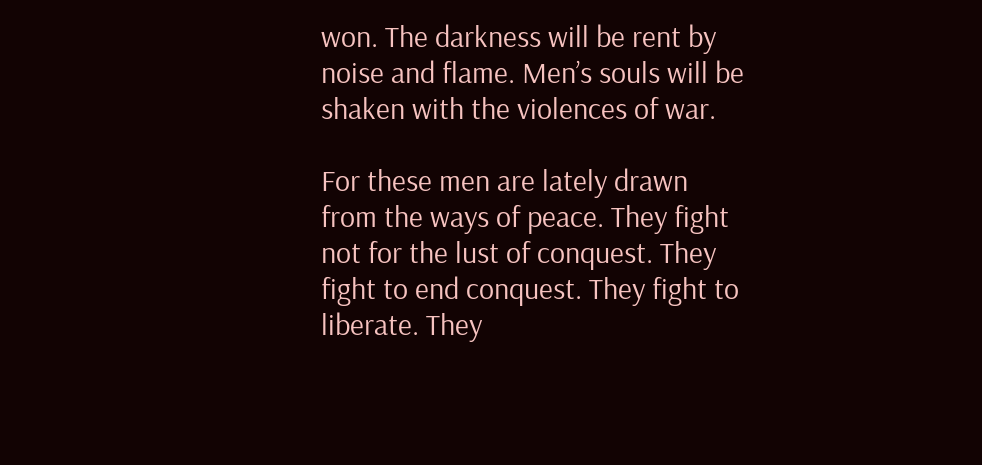won. The darkness will be rent by noise and flame. Men’s souls will be shaken with the violences of war.

For these men are lately drawn from the ways of peace. They fight not for the lust of conquest. They fight to end conquest. They fight to liberate. They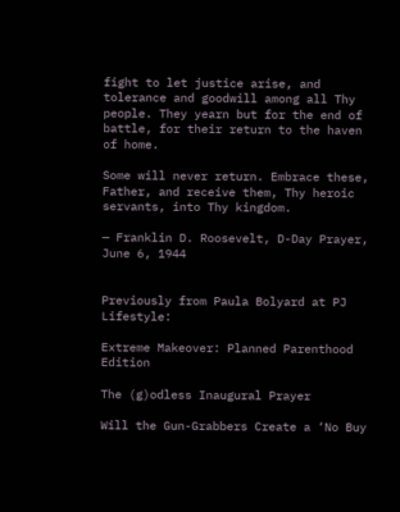fight to let justice arise, and tolerance and goodwill among all Thy people. They yearn but for the end of battle, for their return to the haven of home.

Some will never return. Embrace these, Father, and receive them, Thy heroic servants, into Thy kingdom.

— Franklin D. Roosevelt, D-Day Prayer, June 6, 1944


Previously from Paula Bolyard at PJ Lifestyle:

Extreme Makeover: Planned Parenthood Edition

The (g)odless Inaugural Prayer

Will the Gun-Grabbers Create a ‘No Buy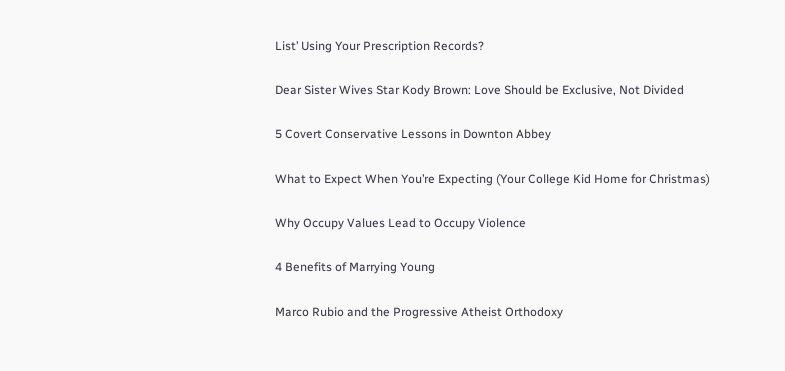List’ Using Your Prescription Records?

Dear Sister Wives Star Kody Brown: Love Should be Exclusive, Not Divided

5 Covert Conservative Lessons in Downton Abbey

What to Expect When You’re Expecting (Your College Kid Home for Christmas)

Why Occupy Values Lead to Occupy Violence

4 Benefits of Marrying Young

Marco Rubio and the Progressive Atheist Orthodoxy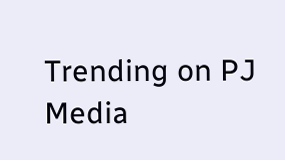Trending on PJ Media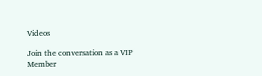Videos

Join the conversation as a VIP Member